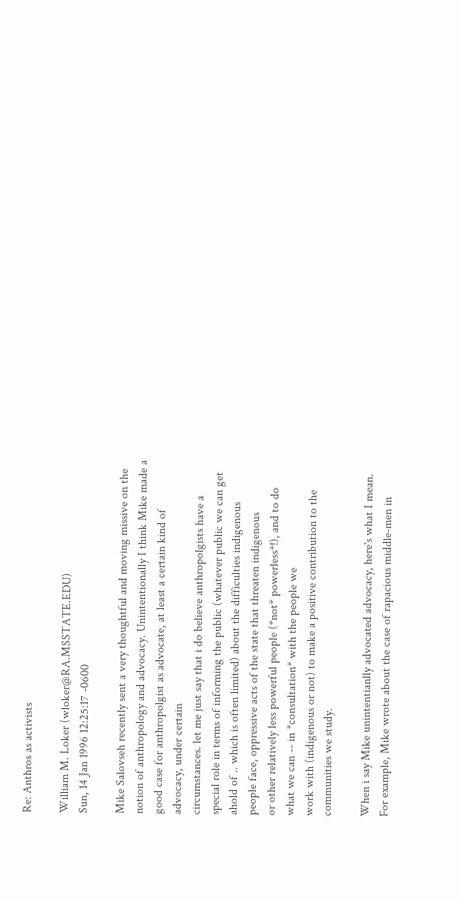Re: Anthros as activists

William M. Loker (wloker@RA.MSSTATE.EDU)
Sun, 14 Jan 1996 12:25:17 -0600

Mike Salovseh recently sent a very thoughtful and moving missive on the
notion of anthropology and advocacy. Unintentionally I think Mike made a
good case for anthropolgist as advocate, at least a certain kind of
advocacy, under certain
circumstances. let me just say that i do believe anthropolgists have a
special role in terms of informing the public (whatever public we can get
ahold of .. which is often limited) about the difficulties indigenous
people face, oppressive acts of the state that threaten indigenous
or other relatively less powerful people (*not* powerless*!), and to do
what we can -- in *consultation* with the people we
work with (indigenous or not) to make a positive contribution to the
communities we study.

When i say Mike unintentianlly advocated advocacy, here's what I mean.
For example, Mike wrote about the case of rapacious middle-men in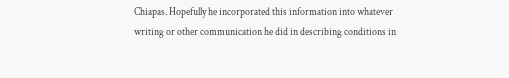Chiapas. Hopefully he incorporated this information into whatever
writing or other communication he did in describing conditions in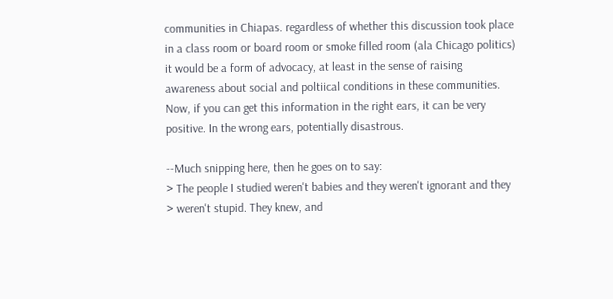communities in Chiapas. regardless of whether this discussion took place
in a class room or board room or smoke filled room (ala Chicago politics)
it would be a form of advocacy, at least in the sense of raising
awareness about social and poltiical conditions in these communities.
Now, if you can get this information in the right ears, it can be very
positive. In the wrong ears, potentially disastrous.

--Much snipping here, then he goes on to say:
> The people I studied weren't babies and they weren't ignorant and they
> weren't stupid. They knew, and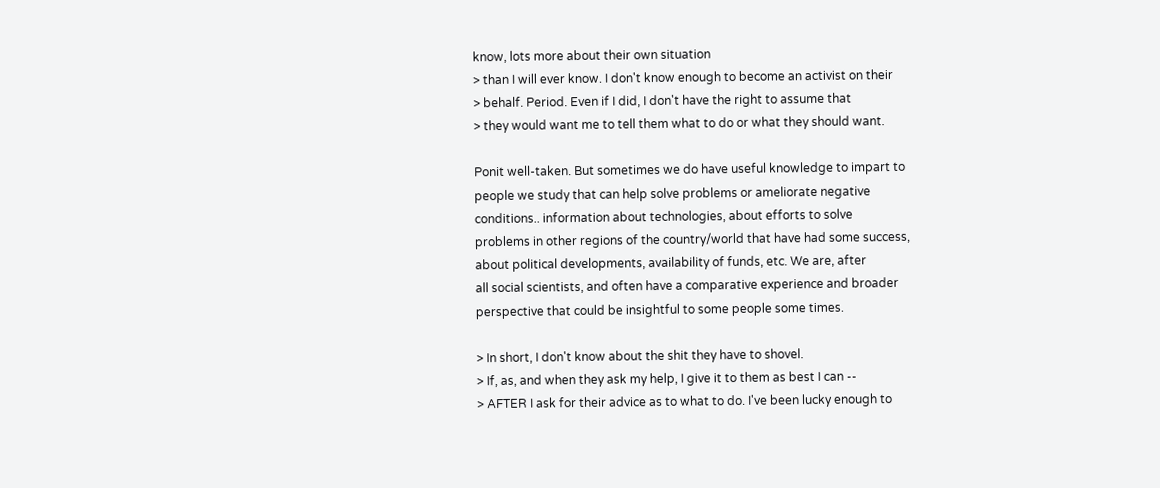know, lots more about their own situation
> than I will ever know. I don't know enough to become an activist on their
> behalf. Period. Even if I did, I don't have the right to assume that
> they would want me to tell them what to do or what they should want.

Ponit well-taken. But sometimes we do have useful knowledge to impart to
people we study that can help solve problems or ameliorate negative
conditions.. information about technologies, about efforts to solve
problems in other regions of the country/world that have had some success,
about political developments, availability of funds, etc. We are, after
all social scientists, and often have a comparative experience and broader
perspective that could be insightful to some people some times.

> In short, I don't know about the shit they have to shovel.
> If, as, and when they ask my help, I give it to them as best I can --
> AFTER I ask for their advice as to what to do. I've been lucky enough to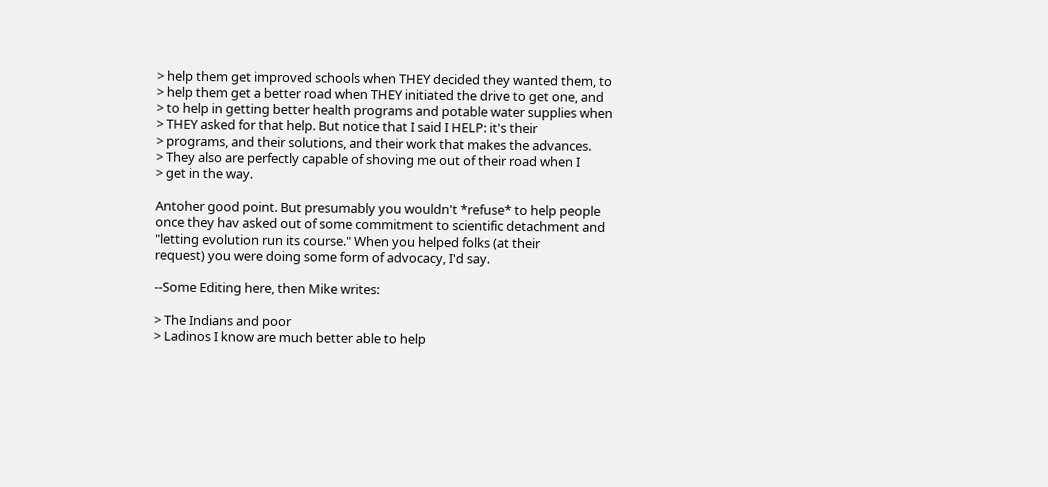> help them get improved schools when THEY decided they wanted them, to
> help them get a better road when THEY initiated the drive to get one, and
> to help in getting better health programs and potable water supplies when
> THEY asked for that help. But notice that I said I HELP: it's their
> programs, and their solutions, and their work that makes the advances.
> They also are perfectly capable of shoving me out of their road when I
> get in the way.

Antoher good point. But presumably you wouldn't *refuse* to help people
once they hav asked out of some commitment to scientific detachment and
"letting evolution run its course." When you helped folks (at their
request) you were doing some form of advocacy, I'd say.

--Some Editing here, then Mike writes:

> The Indians and poor
> Ladinos I know are much better able to help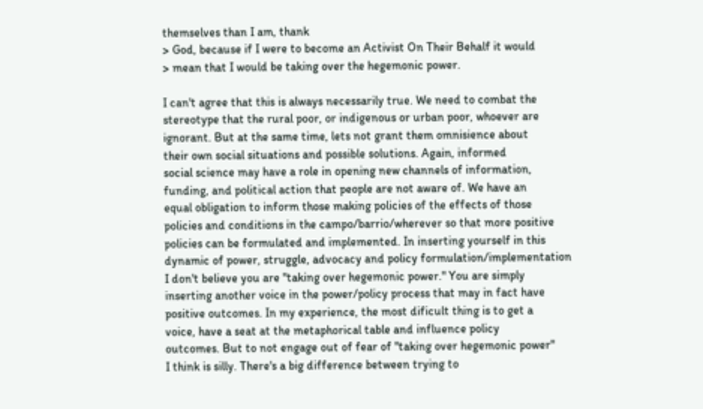themselves than I am, thank
> God, because if I were to become an Activist On Their Behalf it would
> mean that I would be taking over the hegemonic power.

I can't agree that this is always necessarily true. We need to combat the
stereotype that the rural poor, or indigenous or urban poor, whoever are
ignorant. But at the same time, lets not grant them omnisience about
their own social situations and possible solutions. Again, informed
social science may have a role in opening new channels of information,
funding, and political action that people are not aware of. We have an
equal obligation to inform those making policies of the effects of those
policies and conditions in the campo/barrio/wherever so that more positive
policies can be formulated and implemented. In inserting yourself in this
dynamic of power, struggle, advocacy and policy formulation/implementation
I don't believe you are "taking over hegemonic power." You are simply
inserting another voice in the power/policy process that may in fact have
positive outcomes. In my experience, the most dificult thing is to get a
voice, have a seat at the metaphorical table and influence policy
outcomes. But to not engage out of fear of "taking over hegemonic power"
I think is silly. There's a big difference between trying to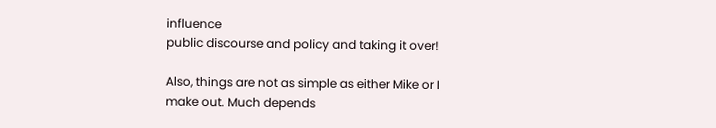influence
public discourse and policy and taking it over!

Also, things are not as simple as either Mike or I make out. Much depends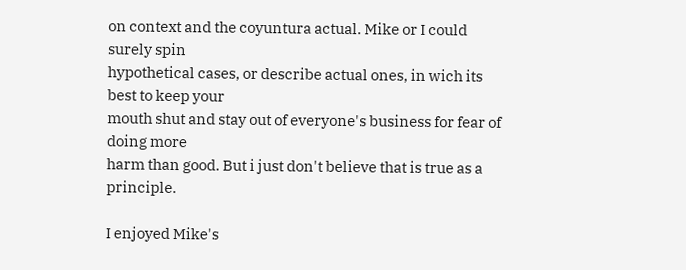on context and the coyuntura actual. Mike or I could surely spin
hypothetical cases, or describe actual ones, in wich its best to keep your
mouth shut and stay out of everyone's business for fear of doing more
harm than good. But i just don't believe that is true as a principle.

I enjoyed Mike's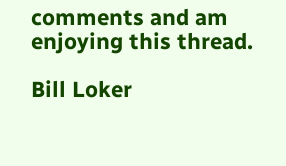comments and am enjoying this thread.

Bill Loker